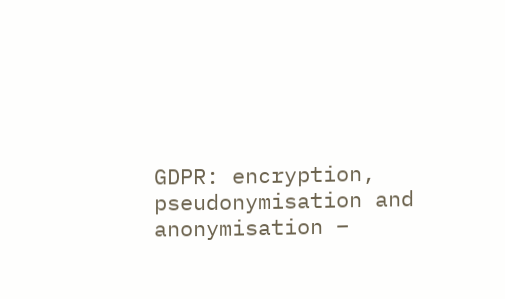GDPR: encryption, pseudonymisation and anonymisation –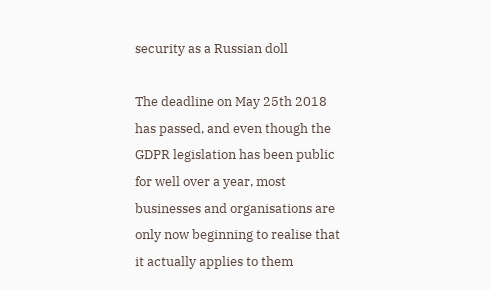security as a Russian doll

The deadline on May 25th 2018 has passed, and even though the GDPR legislation has been public for well over a year, most businesses and organisations are only now beginning to realise that it actually applies to them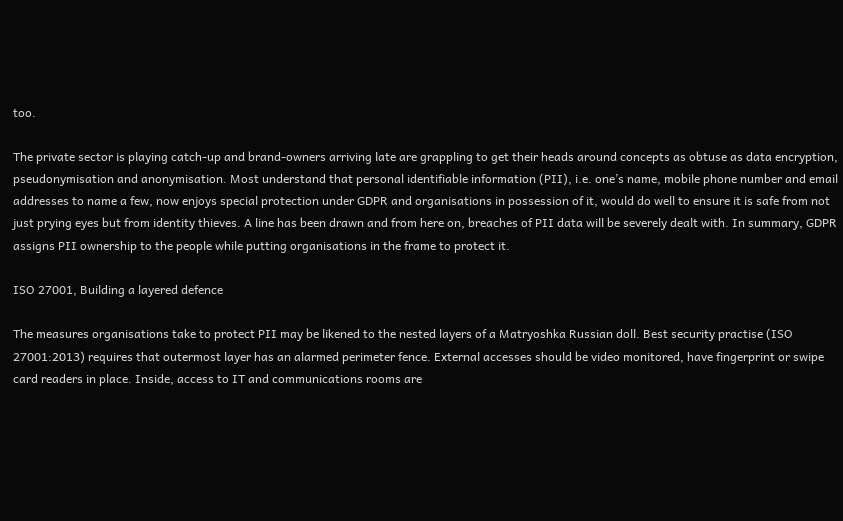too.

The private sector is playing catch-up and brand-owners arriving late are grappling to get their heads around concepts as obtuse as data encryption, pseudonymisation and anonymisation. Most understand that personal identifiable information (PII), i.e. one’s name, mobile phone number and email addresses to name a few, now enjoys special protection under GDPR and organisations in possession of it, would do well to ensure it is safe from not just prying eyes but from identity thieves. A line has been drawn and from here on, breaches of PII data will be severely dealt with. In summary, GDPR assigns PII ownership to the people while putting organisations in the frame to protect it.

ISO 27001, Building a layered defence

The measures organisations take to protect PII may be likened to the nested layers of a Matryoshka Russian doll. Best security practise (ISO 27001:2013) requires that outermost layer has an alarmed perimeter fence. External accesses should be video monitored, have fingerprint or swipe card readers in place. Inside, access to IT and communications rooms are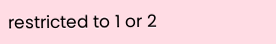restricted to 1 or 2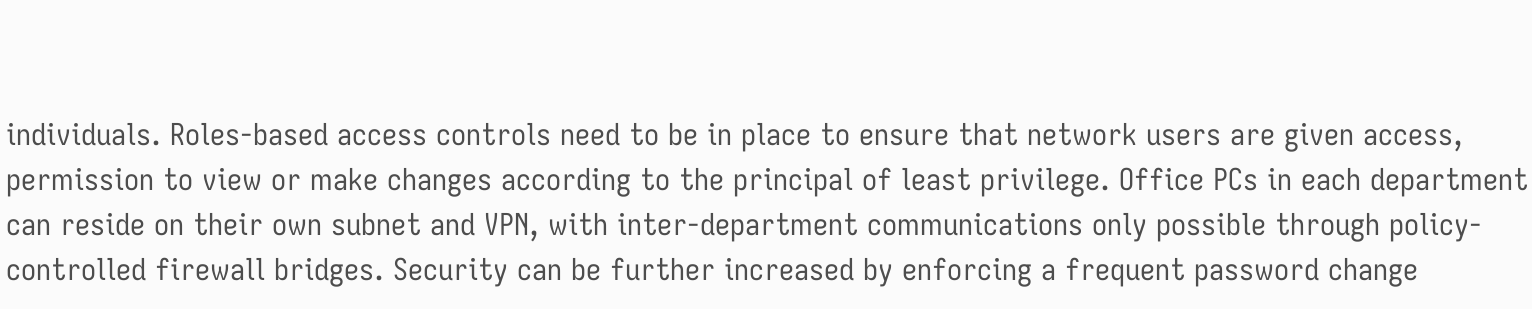individuals. Roles-based access controls need to be in place to ensure that network users are given access, permission to view or make changes according to the principal of least privilege. Office PCs in each department can reside on their own subnet and VPN, with inter-department communications only possible through policy-controlled firewall bridges. Security can be further increased by enforcing a frequent password change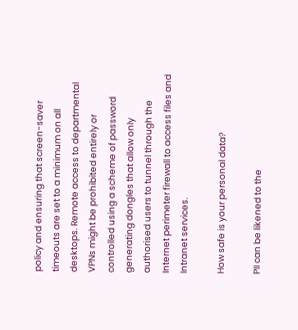policy and ensuring that screen-saver timeouts are set to a minimum on all desktops. Remote access to departmental VPNs might be prohibited entirely or controlled using a scheme of password generating dongles that allow only authorised users to tunnel through the Internet perimeter firewall to access files and Intranet services.

How safe is your personal data?

PII can be likened to the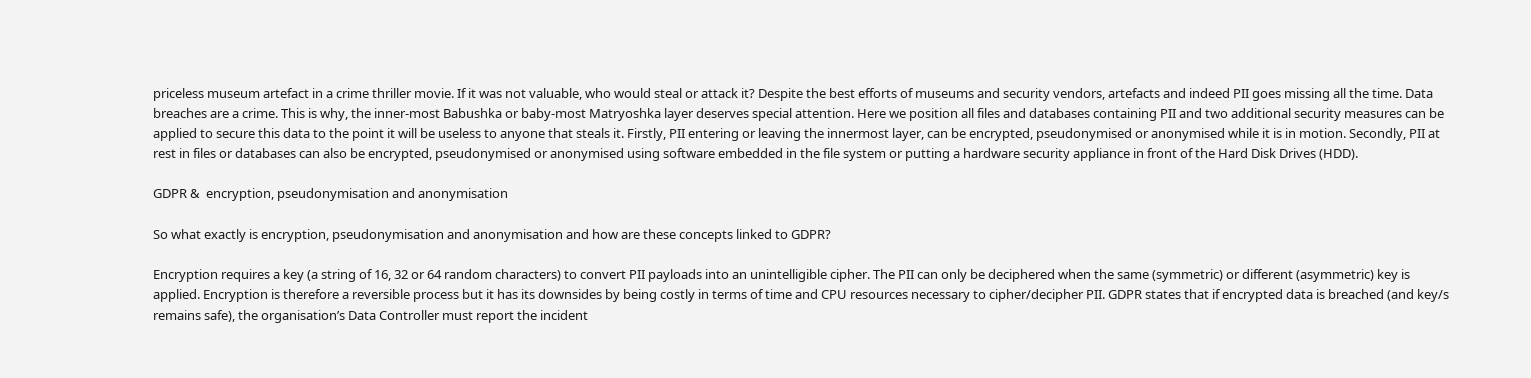priceless museum artefact in a crime thriller movie. If it was not valuable, who would steal or attack it? Despite the best efforts of museums and security vendors, artefacts and indeed PII goes missing all the time. Data breaches are a crime. This is why, the inner-most Babushka or baby-most Matryoshka layer deserves special attention. Here we position all files and databases containing PII and two additional security measures can be applied to secure this data to the point it will be useless to anyone that steals it. Firstly, PII entering or leaving the innermost layer, can be encrypted, pseudonymised or anonymised while it is in motion. Secondly, PII at rest in files or databases can also be encrypted, pseudonymised or anonymised using software embedded in the file system or putting a hardware security appliance in front of the Hard Disk Drives (HDD).

GDPR &  encryption, pseudonymisation and anonymisation

So what exactly is encryption, pseudonymisation and anonymisation and how are these concepts linked to GDPR?

Encryption requires a key (a string of 16, 32 or 64 random characters) to convert PII payloads into an unintelligible cipher. The PII can only be deciphered when the same (symmetric) or different (asymmetric) key is applied. Encryption is therefore a reversible process but it has its downsides by being costly in terms of time and CPU resources necessary to cipher/decipher PII. GDPR states that if encrypted data is breached (and key/s remains safe), the organisation’s Data Controller must report the incident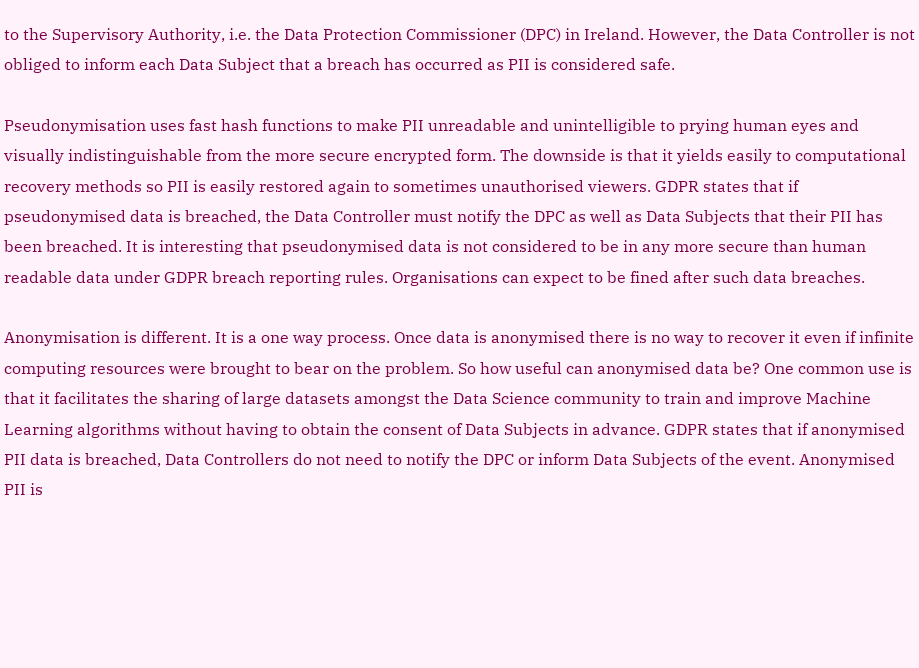to the Supervisory Authority, i.e. the Data Protection Commissioner (DPC) in Ireland. However, the Data Controller is not obliged to inform each Data Subject that a breach has occurred as PII is considered safe.

Pseudonymisation uses fast hash functions to make PII unreadable and unintelligible to prying human eyes and visually indistinguishable from the more secure encrypted form. The downside is that it yields easily to computational recovery methods so PII is easily restored again to sometimes unauthorised viewers. GDPR states that if pseudonymised data is breached, the Data Controller must notify the DPC as well as Data Subjects that their PII has been breached. It is interesting that pseudonymised data is not considered to be in any more secure than human readable data under GDPR breach reporting rules. Organisations can expect to be fined after such data breaches.

Anonymisation is different. It is a one way process. Once data is anonymised there is no way to recover it even if infinite computing resources were brought to bear on the problem. So how useful can anonymised data be? One common use is that it facilitates the sharing of large datasets amongst the Data Science community to train and improve Machine Learning algorithms without having to obtain the consent of Data Subjects in advance. GDPR states that if anonymised PII data is breached, Data Controllers do not need to notify the DPC or inform Data Subjects of the event. Anonymised PII is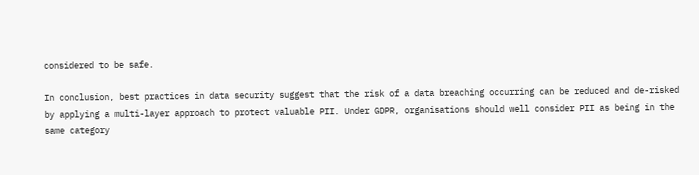considered to be safe.

In conclusion, best practices in data security suggest that the risk of a data breaching occurring can be reduced and de-risked by applying a multi-layer approach to protect valuable PII. Under GDPR, organisations should well consider PII as being in the same category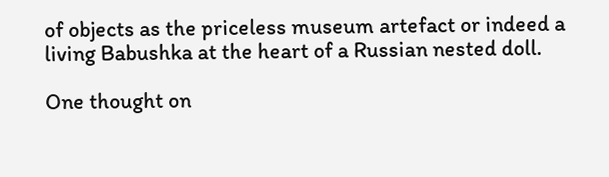of objects as the priceless museum artefact or indeed a living Babushka at the heart of a Russian nested doll.

One thought on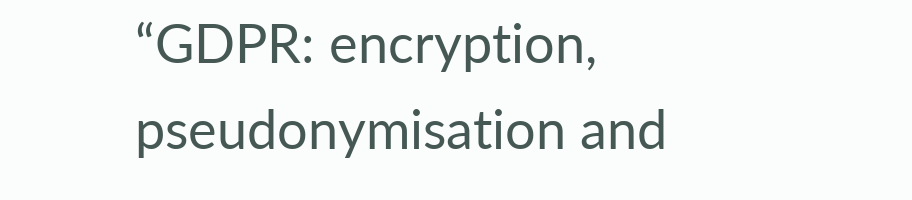“GDPR: encryption, pseudonymisation and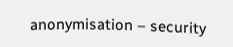anonymisation – security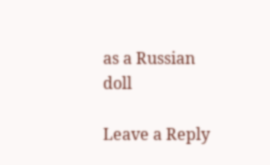as a Russian doll

Leave a Reply